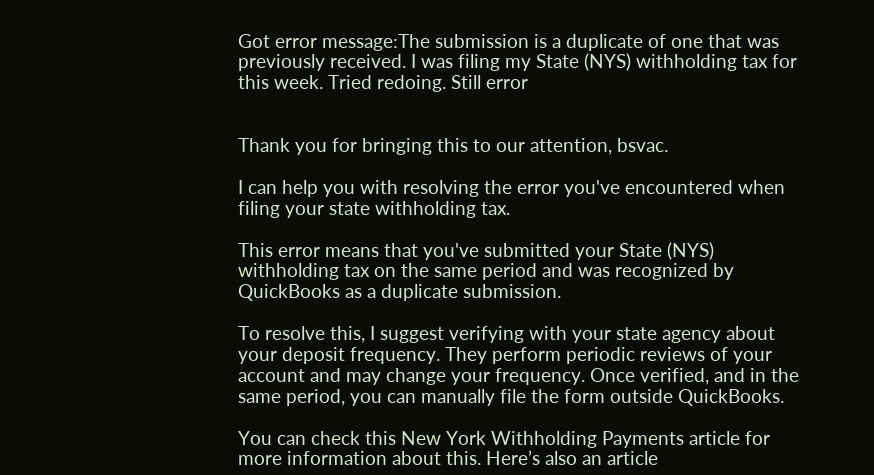Got error message:The submission is a duplicate of one that was previously received. I was filing my State (NYS) withholding tax for this week. Tried redoing. Still error


Thank you for bringing this to our attention, bsvac.

I can help you with resolving the error you've encountered when filing your state withholding tax.

This error means that you've submitted your State (NYS) withholding tax on the same period and was recognized by QuickBooks as a duplicate submission.

To resolve this, I suggest verifying with your state agency about your deposit frequency. They perform periodic reviews of your account and may change your frequency. Once verified, and in the same period, you can manually file the form outside QuickBooks.

You can check this New York Withholding Payments article for more information about this. Here’s also an article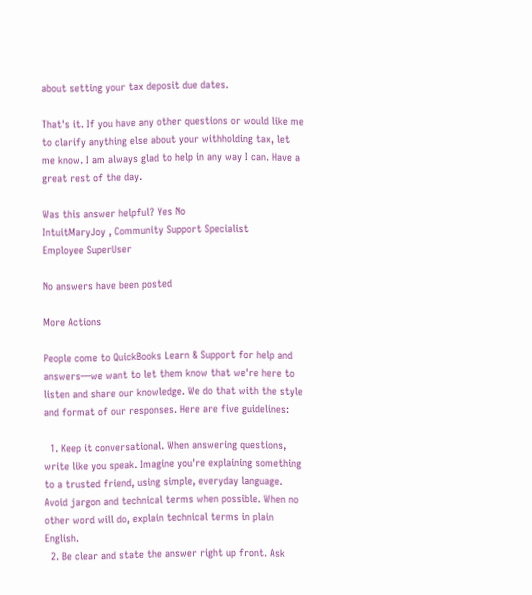about setting your tax deposit due dates.

That's it. If you have any other questions or would like me to clarify anything else about your withholding tax, let me know. I am always glad to help in any way I can. Have a great rest of the day.

Was this answer helpful? Yes No
IntuitMaryJoy , Community Support Specialist
Employee SuperUser

No answers have been posted

More Actions

People come to QuickBooks Learn & Support for help and answers—we want to let them know that we're here to listen and share our knowledge. We do that with the style and format of our responses. Here are five guidelines:

  1. Keep it conversational. When answering questions, write like you speak. Imagine you're explaining something to a trusted friend, using simple, everyday language. Avoid jargon and technical terms when possible. When no other word will do, explain technical terms in plain English.
  2. Be clear and state the answer right up front. Ask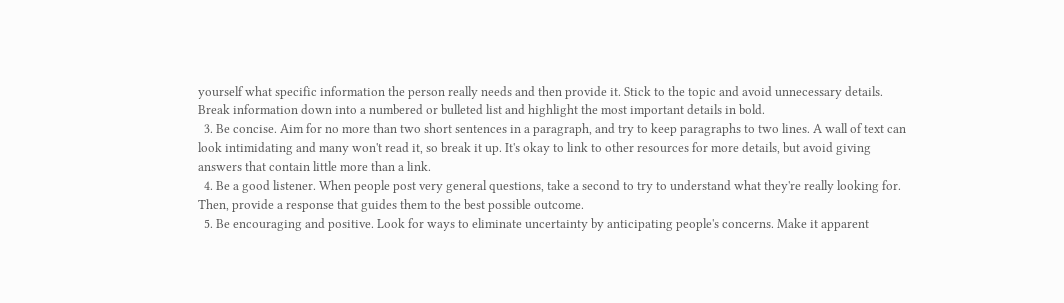yourself what specific information the person really needs and then provide it. Stick to the topic and avoid unnecessary details. Break information down into a numbered or bulleted list and highlight the most important details in bold.
  3. Be concise. Aim for no more than two short sentences in a paragraph, and try to keep paragraphs to two lines. A wall of text can look intimidating and many won't read it, so break it up. It's okay to link to other resources for more details, but avoid giving answers that contain little more than a link.
  4. Be a good listener. When people post very general questions, take a second to try to understand what they're really looking for. Then, provide a response that guides them to the best possible outcome.
  5. Be encouraging and positive. Look for ways to eliminate uncertainty by anticipating people's concerns. Make it apparent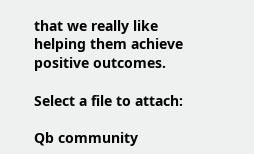that we really like helping them achieve positive outcomes.

Select a file to attach:

Qb community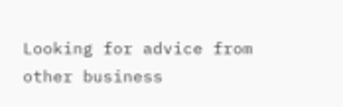Looking for advice from other business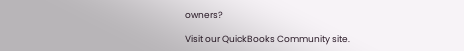owners?

Visit our QuickBooks Community site.